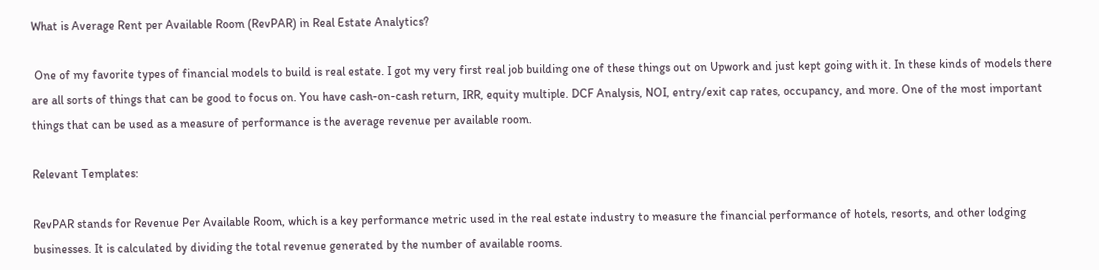What is Average Rent per Available Room (RevPAR) in Real Estate Analytics?

 One of my favorite types of financial models to build is real estate. I got my very first real job building one of these things out on Upwork and just kept going with it. In these kinds of models there are all sorts of things that can be good to focus on. You have cash-on-cash return, IRR, equity multiple. DCF Analysis, NOI, entry/exit cap rates, occupancy, and more. One of the most important things that can be used as a measure of performance is the average revenue per available room.

Relevant Templates:

RevPAR stands for Revenue Per Available Room, which is a key performance metric used in the real estate industry to measure the financial performance of hotels, resorts, and other lodging businesses. It is calculated by dividing the total revenue generated by the number of available rooms.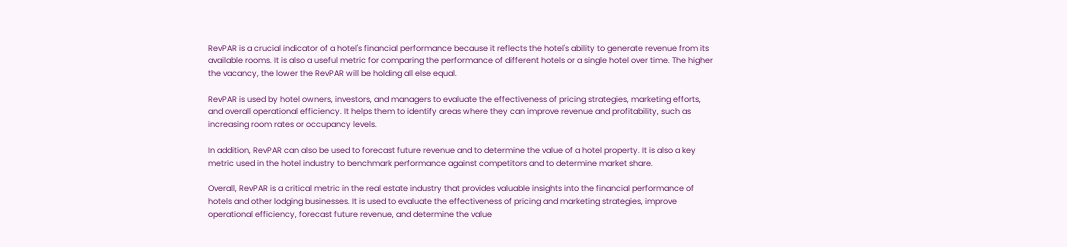RevPAR is a crucial indicator of a hotel's financial performance because it reflects the hotel's ability to generate revenue from its available rooms. It is also a useful metric for comparing the performance of different hotels or a single hotel over time. The higher the vacancy, the lower the RevPAR will be holding all else equal.

RevPAR is used by hotel owners, investors, and managers to evaluate the effectiveness of pricing strategies, marketing efforts, and overall operational efficiency. It helps them to identify areas where they can improve revenue and profitability, such as increasing room rates or occupancy levels.

In addition, RevPAR can also be used to forecast future revenue and to determine the value of a hotel property. It is also a key metric used in the hotel industry to benchmark performance against competitors and to determine market share.

Overall, RevPAR is a critical metric in the real estate industry that provides valuable insights into the financial performance of hotels and other lodging businesses. It is used to evaluate the effectiveness of pricing and marketing strategies, improve operational efficiency, forecast future revenue, and determine the value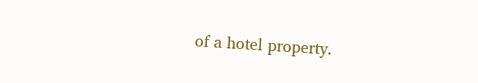of a hotel property.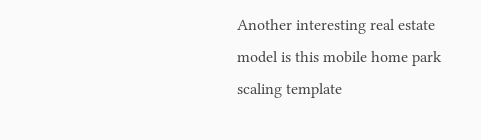Another interesting real estate model is this mobile home park scaling template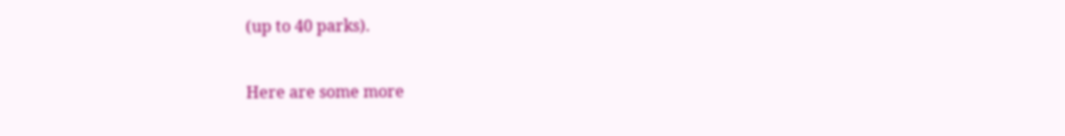(up to 40 parks).

Here are some more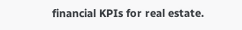financial KPIs for real estate.